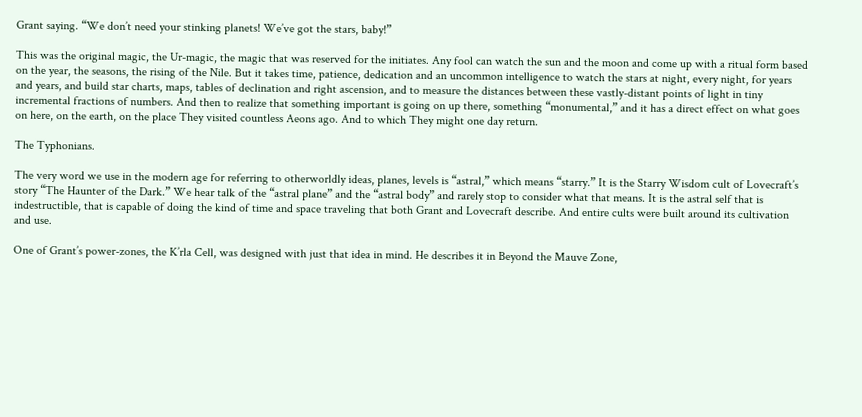Grant saying. “We don’t need your stinking planets! We’ve got the stars, baby!”

This was the original magic, the Ur-magic, the magic that was reserved for the initiates. Any fool can watch the sun and the moon and come up with a ritual form based on the year, the seasons, the rising of the Nile. But it takes time, patience, dedication and an uncommon intelligence to watch the stars at night, every night, for years and years, and build star charts, maps, tables of declination and right ascension, and to measure the distances between these vastly-distant points of light in tiny incremental fractions of numbers. And then to realize that something important is going on up there, something “monumental,” and it has a direct effect on what goes on here, on the earth, on the place They visited countless Aeons ago. And to which They might one day return.

The Typhonians.

The very word we use in the modern age for referring to otherworldly ideas, planes, levels is “astral,” which means “starry.” It is the Starry Wisdom cult of Lovecraft’s story “The Haunter of the Dark.” We hear talk of the “astral plane” and the “astral body” and rarely stop to consider what that means. It is the astral self that is indestructible, that is capable of doing the kind of time and space traveling that both Grant and Lovecraft describe. And entire cults were built around its cultivation and use.

One of Grant’s power-zones, the K’rla Cell, was designed with just that idea in mind. He describes it in Beyond the Mauve Zone,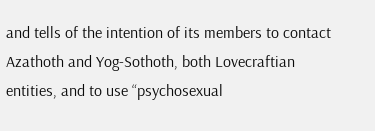and tells of the intention of its members to contact Azathoth and Yog-Sothoth, both Lovecraftian entities, and to use “psychosexual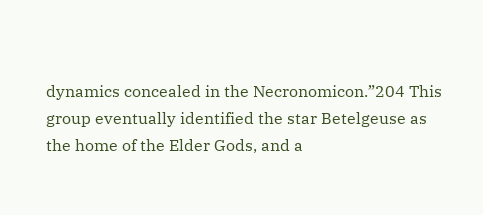dynamics concealed in the Necronomicon.”204 This group eventually identified the star Betelgeuse as the home of the Elder Gods, and a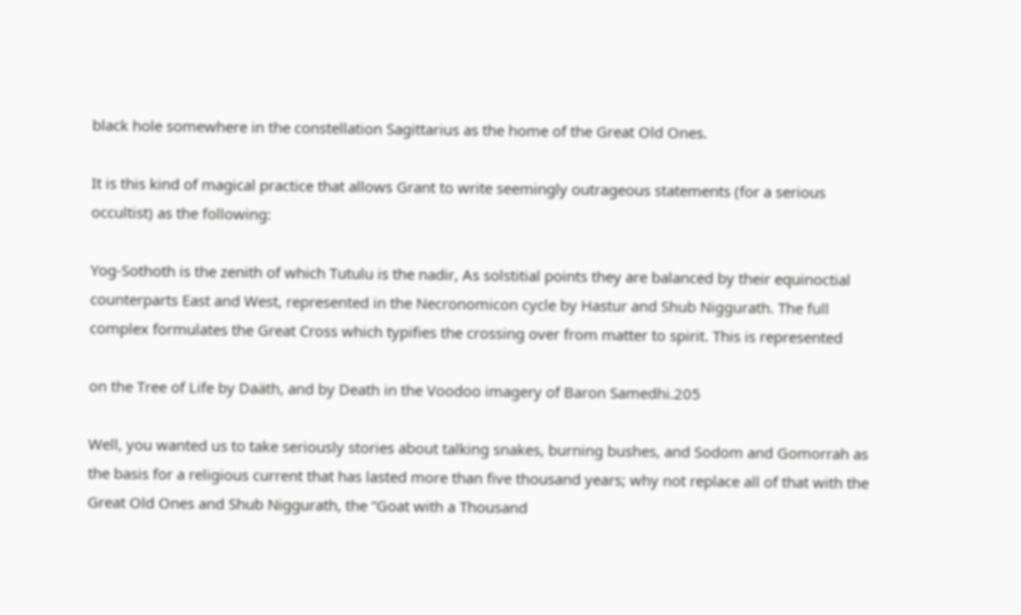black hole somewhere in the constellation Sagittarius as the home of the Great Old Ones.

It is this kind of magical practice that allows Grant to write seemingly outrageous statements (for a serious occultist) as the following:

Yog-Sothoth is the zenith of which Tutulu is the nadir, As solstitial points they are balanced by their equinoctial counterparts East and West, represented in the Necronomicon cycle by Hastur and Shub Niggurath. The full complex formulates the Great Cross which typifies the crossing over from matter to spirit. This is represented

on the Tree of Life by Daäth, and by Death in the Voodoo imagery of Baron Samedhi.205

Well, you wanted us to take seriously stories about talking snakes, burning bushes, and Sodom and Gomorrah as the basis for a religious current that has lasted more than five thousand years; why not replace all of that with the Great Old Ones and Shub Niggurath, the “Goat with a Thousand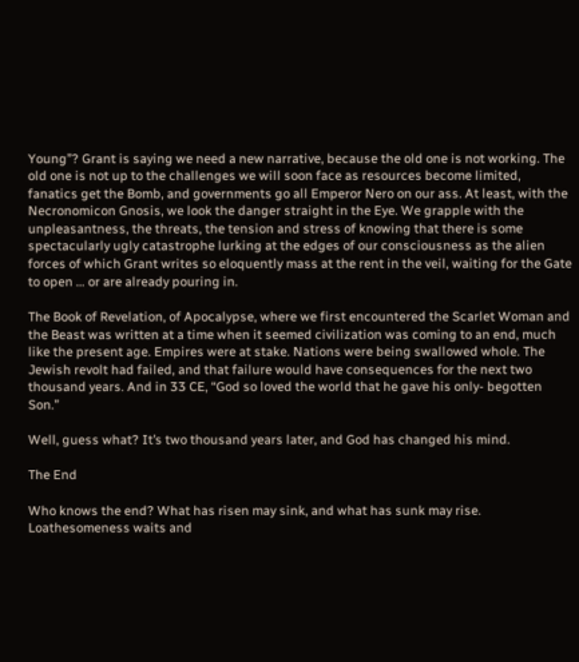Young”? Grant is saying we need a new narrative, because the old one is not working. The old one is not up to the challenges we will soon face as resources become limited, fanatics get the Bomb, and governments go all Emperor Nero on our ass. At least, with the Necronomicon Gnosis, we look the danger straight in the Eye. We grapple with the unpleasantness, the threats, the tension and stress of knowing that there is some spectacularly ugly catastrophe lurking at the edges of our consciousness as the alien forces of which Grant writes so eloquently mass at the rent in the veil, waiting for the Gate to open … or are already pouring in.

The Book of Revelation, of Apocalypse, where we first encountered the Scarlet Woman and the Beast was written at a time when it seemed civilization was coming to an end, much like the present age. Empires were at stake. Nations were being swallowed whole. The Jewish revolt had failed, and that failure would have consequences for the next two thousand years. And in 33 CE, “God so loved the world that he gave his only- begotten Son.”

Well, guess what? It’s two thousand years later, and God has changed his mind.

The End

Who knows the end? What has risen may sink, and what has sunk may rise. Loathesomeness waits and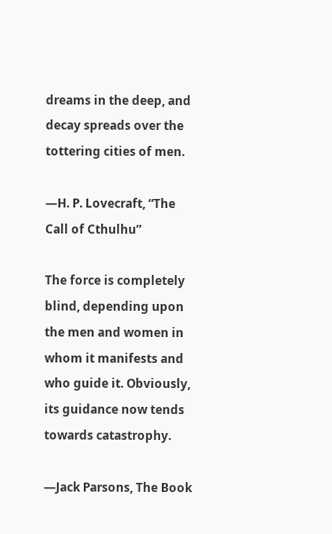dreams in the deep, and decay spreads over the tottering cities of men.

—H. P. Lovecraft, “The Call of Cthulhu”

The force is completely blind, depending upon the men and women in whom it manifests and who guide it. Obviously, its guidance now tends towards catastrophy.

—Jack Parsons, The Book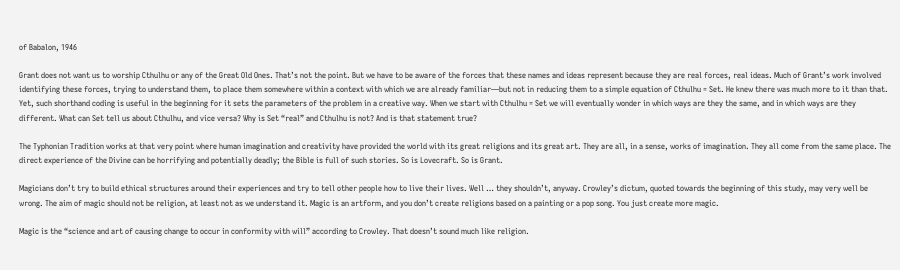of Babalon, 1946

Grant does not want us to worship Cthulhu or any of the Great Old Ones. That’s not the point. But we have to be aware of the forces that these names and ideas represent because they are real forces, real ideas. Much of Grant’s work involved identifying these forces, trying to understand them, to place them somewhere within a context with which we are already familiar—but not in reducing them to a simple equation of Cthulhu = Set. He knew there was much more to it than that. Yet, such shorthand coding is useful in the beginning for it sets the parameters of the problem in a creative way. When we start with Cthulhu = Set we will eventually wonder in which ways are they the same, and in which ways are they different. What can Set tell us about Cthulhu, and vice versa? Why is Set “real” and Cthulhu is not? And is that statement true?

The Typhonian Tradition works at that very point where human imagination and creativity have provided the world with its great religions and its great art. They are all, in a sense, works of imagination. They all come from the same place. The direct experience of the Divine can be horrifying and potentially deadly; the Bible is full of such stories. So is Lovecraft. So is Grant.

Magicians don’t try to build ethical structures around their experiences and try to tell other people how to live their lives. Well … they shouldn’t, anyway. Crowley’s dictum, quoted towards the beginning of this study, may very well be wrong. The aim of magic should not be religion, at least not as we understand it. Magic is an artform, and you don’t create religions based on a painting or a pop song. You just create more magic.

Magic is the “science and art of causing change to occur in conformity with will” according to Crowley. That doesn’t sound much like religion.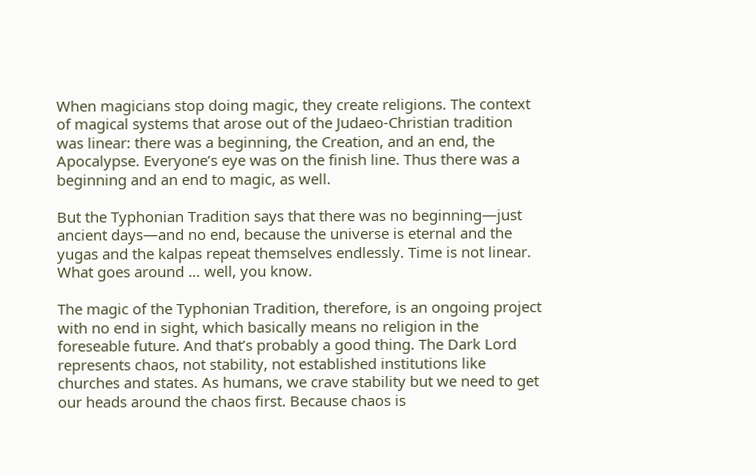When magicians stop doing magic, they create religions. The context of magical systems that arose out of the Judaeo-Christian tradition was linear: there was a beginning, the Creation, and an end, the Apocalypse. Everyone’s eye was on the finish line. Thus there was a beginning and an end to magic, as well.

But the Typhonian Tradition says that there was no beginning—just ancient days—and no end, because the universe is eternal and the yugas and the kalpas repeat themselves endlessly. Time is not linear. What goes around … well, you know.

The magic of the Typhonian Tradition, therefore, is an ongoing project with no end in sight, which basically means no religion in the foreseable future. And that’s probably a good thing. The Dark Lord represents chaos, not stability, not established institutions like churches and states. As humans, we crave stability but we need to get our heads around the chaos first. Because chaos is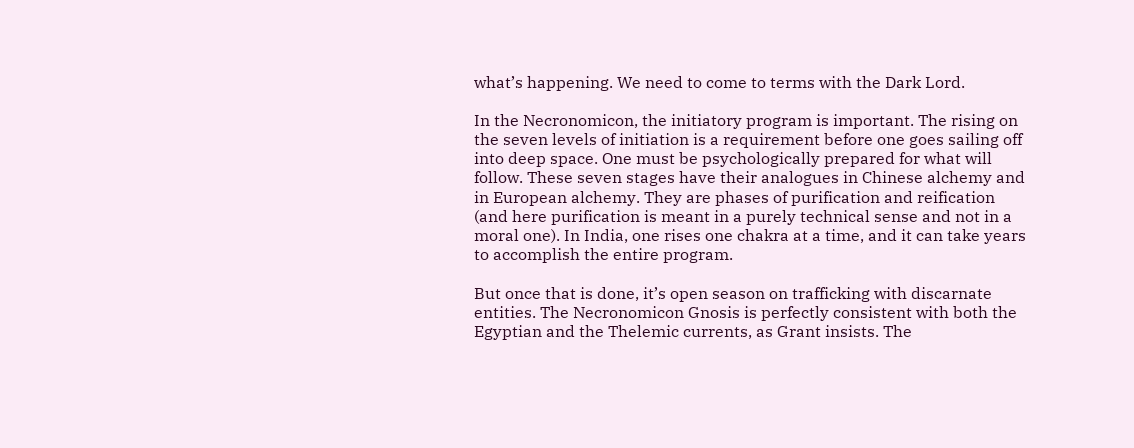what’s happening. We need to come to terms with the Dark Lord.

In the Necronomicon, the initiatory program is important. The rising on the seven levels of initiation is a requirement before one goes sailing off into deep space. One must be psychologically prepared for what will follow. These seven stages have their analogues in Chinese alchemy and in European alchemy. They are phases of purification and reification (and here purification is meant in a purely technical sense and not in a moral one). In India, one rises one chakra at a time, and it can take years to accomplish the entire program.

But once that is done, it’s open season on trafficking with discarnate entities. The Necronomicon Gnosis is perfectly consistent with both the Egyptian and the Thelemic currents, as Grant insists. The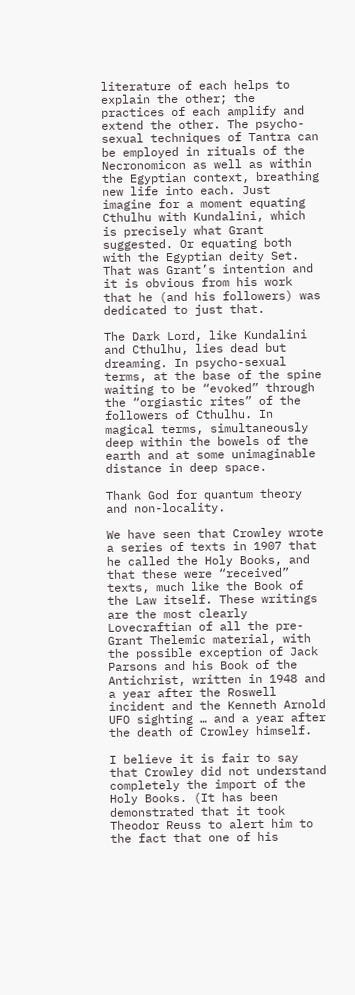literature of each helps to explain the other; the practices of each amplify and extend the other. The psycho-sexual techniques of Tantra can be employed in rituals of the Necronomicon as well as within the Egyptian context, breathing new life into each. Just imagine for a moment equating Cthulhu with Kundalini, which is precisely what Grant suggested. Or equating both with the Egyptian deity Set. That was Grant’s intention and it is obvious from his work that he (and his followers) was dedicated to just that.

The Dark Lord, like Kundalini and Cthulhu, lies dead but dreaming. In psycho-sexual terms, at the base of the spine waiting to be “evoked” through the “orgiastic rites” of the followers of Cthulhu. In magical terms, simultaneously deep within the bowels of the earth and at some unimaginable distance in deep space.

Thank God for quantum theory and non-locality.

We have seen that Crowley wrote a series of texts in 1907 that he called the Holy Books, and that these were “received” texts, much like the Book of the Law itself. These writings are the most clearly Lovecraftian of all the pre-Grant Thelemic material, with the possible exception of Jack Parsons and his Book of the Antichrist, written in 1948 and a year after the Roswell incident and the Kenneth Arnold UFO sighting … and a year after the death of Crowley himself.

I believe it is fair to say that Crowley did not understand completely the import of the Holy Books. (It has been demonstrated that it took Theodor Reuss to alert him to the fact that one of his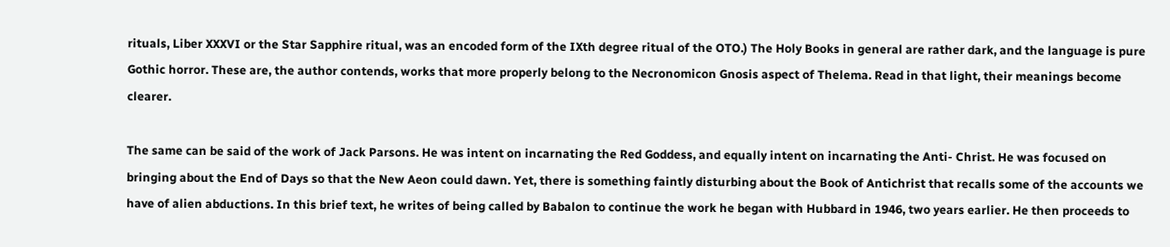rituals, Liber XXXVI or the Star Sapphire ritual, was an encoded form of the IXth degree ritual of the OTO.) The Holy Books in general are rather dark, and the language is pure Gothic horror. These are, the author contends, works that more properly belong to the Necronomicon Gnosis aspect of Thelema. Read in that light, their meanings become clearer.

The same can be said of the work of Jack Parsons. He was intent on incarnating the Red Goddess, and equally intent on incarnating the Anti- Christ. He was focused on bringing about the End of Days so that the New Aeon could dawn. Yet, there is something faintly disturbing about the Book of Antichrist that recalls some of the accounts we have of alien abductions. In this brief text, he writes of being called by Babalon to continue the work he began with Hubbard in 1946, two years earlier. He then proceeds to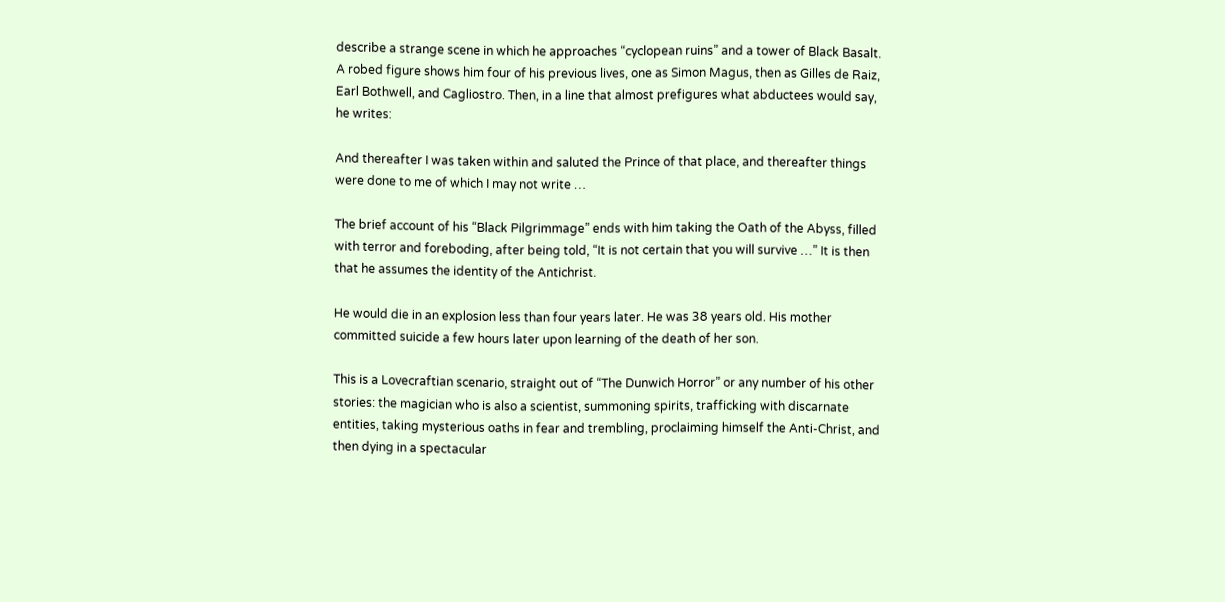describe a strange scene in which he approaches “cyclopean ruins” and a tower of Black Basalt. A robed figure shows him four of his previous lives, one as Simon Magus, then as Gilles de Raiz, Earl Bothwell, and Cagliostro. Then, in a line that almost prefigures what abductees would say, he writes:

And thereafter I was taken within and saluted the Prince of that place, and thereafter things were done to me of which I may not write …

The brief account of his “Black Pilgrimmage” ends with him taking the Oath of the Abyss, filled with terror and foreboding, after being told, “It is not certain that you will survive …” It is then that he assumes the identity of the Antichrist.

He would die in an explosion less than four years later. He was 38 years old. His mother committed suicide a few hours later upon learning of the death of her son.

This is a Lovecraftian scenario, straight out of “The Dunwich Horror” or any number of his other stories: the magician who is also a scientist, summoning spirits, trafficking with discarnate entities, taking mysterious oaths in fear and trembling, proclaiming himself the Anti-Christ, and then dying in a spectacular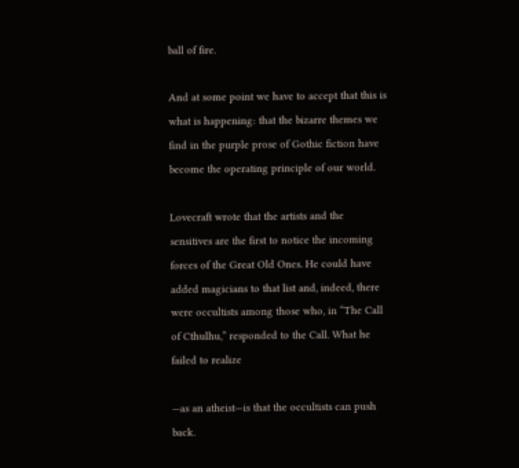ball of fire.

And at some point we have to accept that this is what is happening: that the bizarre themes we find in the purple prose of Gothic fiction have become the operating principle of our world.

Lovecraft wrote that the artists and the sensitives are the first to notice the incoming forces of the Great Old Ones. He could have added magicians to that list and, indeed, there were occultists among those who, in “The Call of Cthulhu,” responded to the Call. What he failed to realize

—as an atheist—is that the occultists can push back.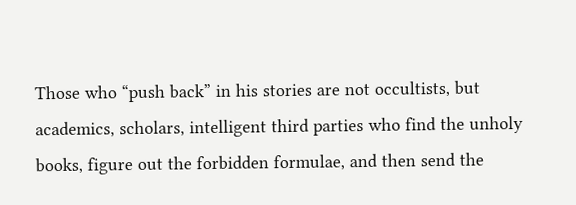Those who “push back” in his stories are not occultists, but academics, scholars, intelligent third parties who find the unholy books, figure out the forbidden formulae, and then send the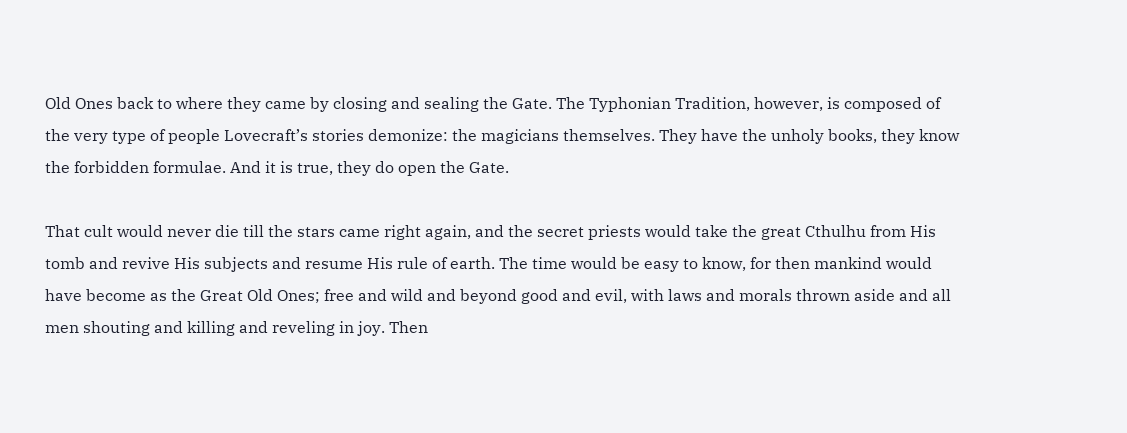Old Ones back to where they came by closing and sealing the Gate. The Typhonian Tradition, however, is composed of the very type of people Lovecraft’s stories demonize: the magicians themselves. They have the unholy books, they know the forbidden formulae. And it is true, they do open the Gate.

That cult would never die till the stars came right again, and the secret priests would take the great Cthulhu from His tomb and revive His subjects and resume His rule of earth. The time would be easy to know, for then mankind would have become as the Great Old Ones; free and wild and beyond good and evil, with laws and morals thrown aside and all men shouting and killing and reveling in joy. Then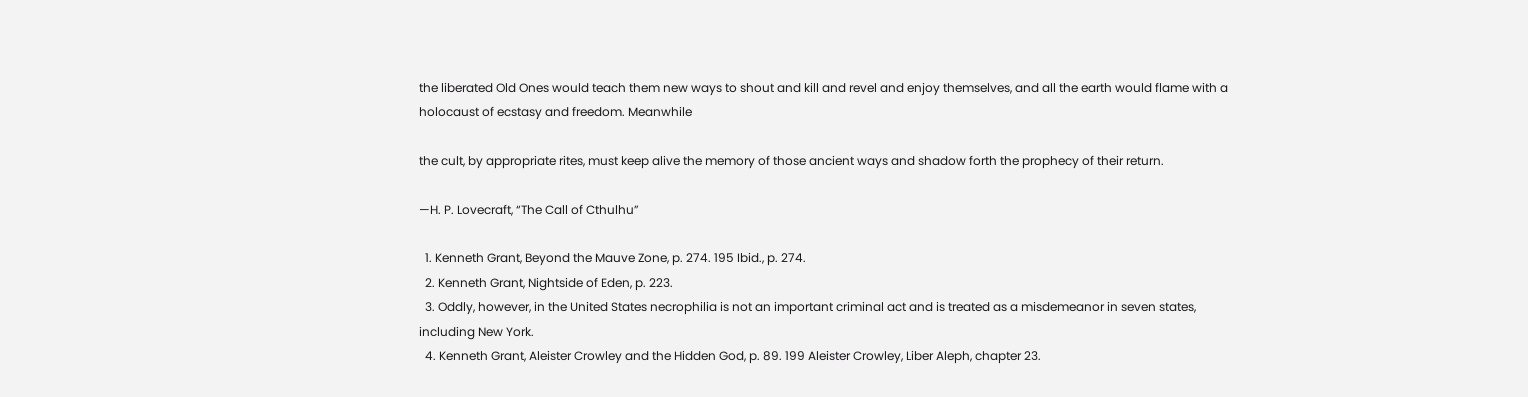the liberated Old Ones would teach them new ways to shout and kill and revel and enjoy themselves, and all the earth would flame with a holocaust of ecstasy and freedom. Meanwhile

the cult, by appropriate rites, must keep alive the memory of those ancient ways and shadow forth the prophecy of their return.

—H. P. Lovecraft, “The Call of Cthulhu”

  1. Kenneth Grant, Beyond the Mauve Zone, p. 274. 195 Ibid., p. 274.
  2. Kenneth Grant, Nightside of Eden, p. 223.
  3. Oddly, however, in the United States necrophilia is not an important criminal act and is treated as a misdemeanor in seven states, including New York.
  4. Kenneth Grant, Aleister Crowley and the Hidden God, p. 89. 199 Aleister Crowley, Liber Aleph, chapter 23.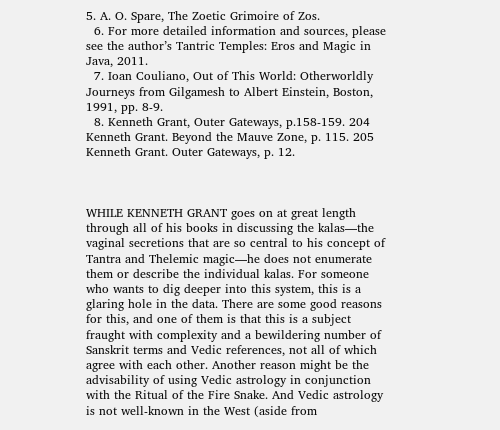5. A. O. Spare, The Zoetic Grimoire of Zos.
  6. For more detailed information and sources, please see the author’s Tantric Temples: Eros and Magic in Java, 2011.
  7. Ioan Couliano, Out of This World: Otherworldly Journeys from Gilgamesh to Albert Einstein, Boston, 1991, pp. 8-9.
  8. Kenneth Grant, Outer Gateways, p.158-159. 204 Kenneth Grant. Beyond the Mauve Zone, p. 115. 205 Kenneth Grant. Outer Gateways, p. 12.



WHILE KENNETH GRANT goes on at great length through all of his books in discussing the kalas—the vaginal secretions that are so central to his concept of Tantra and Thelemic magic—he does not enumerate them or describe the individual kalas. For someone who wants to dig deeper into this system, this is a glaring hole in the data. There are some good reasons for this, and one of them is that this is a subject fraught with complexity and a bewildering number of Sanskrit terms and Vedic references, not all of which agree with each other. Another reason might be the advisability of using Vedic astrology in conjunction with the Ritual of the Fire Snake. And Vedic astrology is not well-known in the West (aside from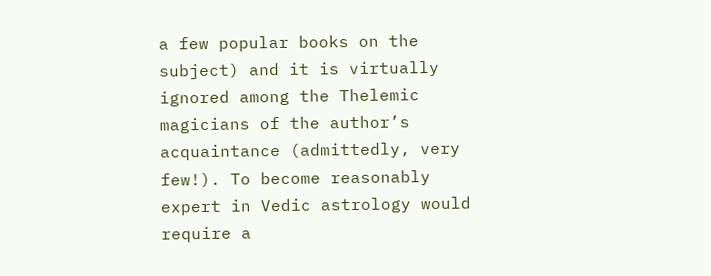a few popular books on the subject) and it is virtually ignored among the Thelemic magicians of the author’s acquaintance (admittedly, very few!). To become reasonably expert in Vedic astrology would require a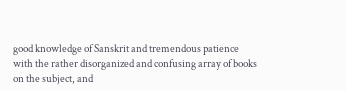good knowledge of Sanskrit and tremendous patience with the rather disorganized and confusing array of books on the subject, and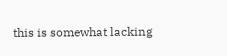this is somewhat lacking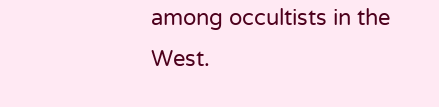among occultists in the West.